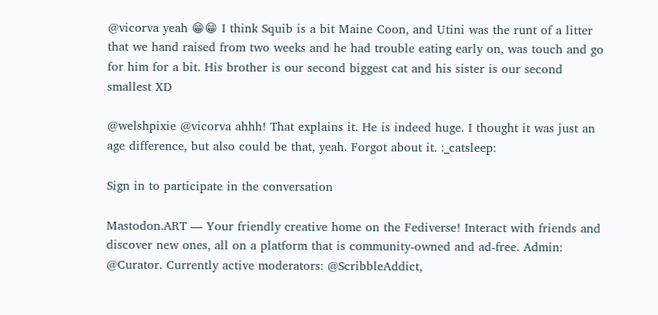@vicorva yeah 😁😁 I think Squib is a bit Maine Coon, and Utini was the runt of a litter that we hand raised from two weeks and he had trouble eating early on, was touch and go for him for a bit. His brother is our second biggest cat and his sister is our second smallest XD

@welshpixie @vicorva ahhh! That explains it. He is indeed huge. I thought it was just an age difference, but also could be that, yeah. Forgot about it. :_catsleep:

Sign in to participate in the conversation

Mastodon.ART — Your friendly creative home on the Fediverse! Interact with friends and discover new ones, all on a platform that is community-owned and ad-free. Admin: @Curator. Currently active moderators: @ScribbleAddict,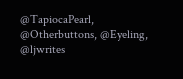@TapiocaPearl, @Otherbuttons, @Eyeling, @ljwrites